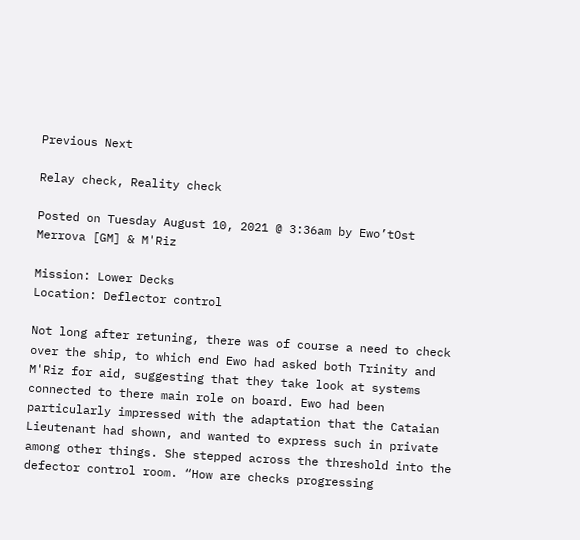Previous Next

Relay check, Reality check

Posted on Tuesday August 10, 2021 @ 3:36am by Ewo’tOst Merrova [GM] & M'Riz

Mission: Lower Decks
Location: Deflector control

Not long after retuning, there was of course a need to check over the ship, to which end Ewo had asked both Trinity and M'Riz for aid, suggesting that they take look at systems connected to there main role on board. Ewo had been particularly impressed with the adaptation that the Cataian Lieutenant had shown, and wanted to express such in private among other things. She stepped across the threshold into the defector control room. “How are checks progressing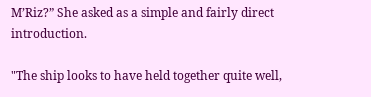M’Riz?” She asked as a simple and fairly direct introduction.

"The ship looks to have held together quite well,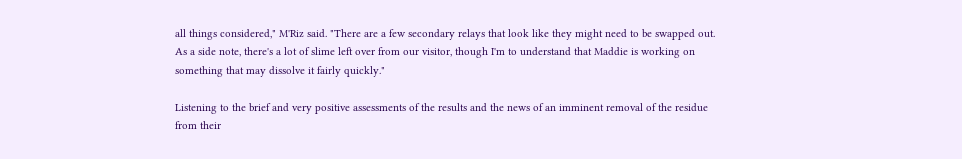all things considered," M'Riz said. "There are a few secondary relays that look like they might need to be swapped out. As a side note, there's a lot of slime left over from our visitor, though I'm to understand that Maddie is working on something that may dissolve it fairly quickly."

Listening to the brief and very positive assessments of the results and the news of an imminent removal of the residue from their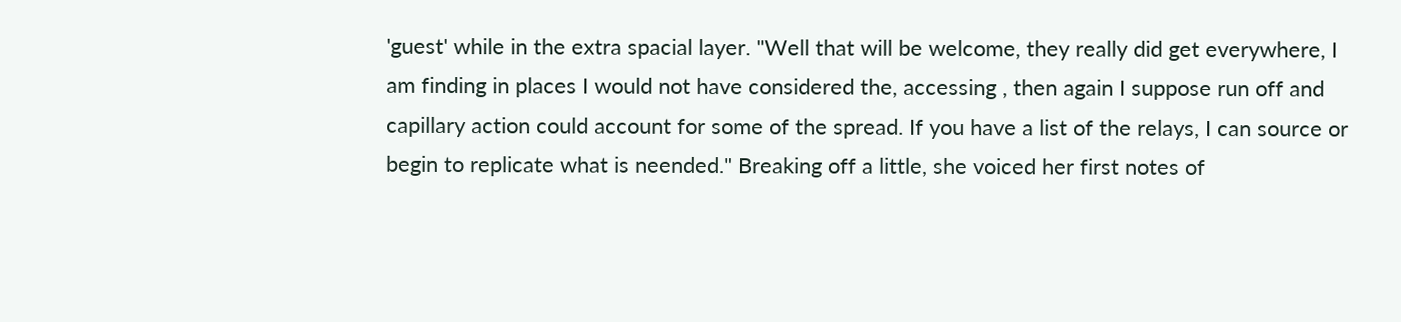'guest' while in the extra spacial layer. "Well that will be welcome, they really did get everywhere, I am finding in places I would not have considered the, accessing , then again I suppose run off and capillary action could account for some of the spread. If you have a list of the relays, I can source or begin to replicate what is neended." Breaking off a little, she voiced her first notes of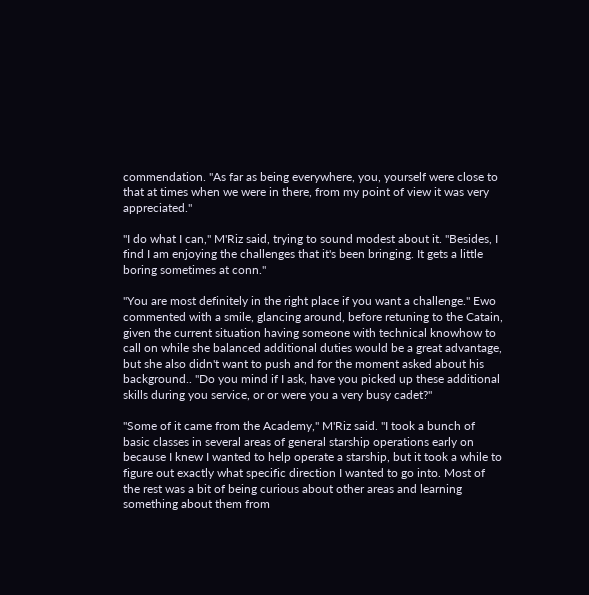commendation. "As far as being everywhere, you, yourself were close to that at times when we were in there, from my point of view it was very appreciated."

"I do what I can," M'Riz said, trying to sound modest about it. "Besides, I find I am enjoying the challenges that it's been bringing. It gets a little boring sometimes at conn."

"You are most definitely in the right place if you want a challenge." Ewo commented with a smile, glancing around, before retuning to the Catain, given the current situation having someone with technical knowhow to call on while she balanced additional duties would be a great advantage, but she also didn't want to push and for the moment asked about his background.. "Do you mind if I ask, have you picked up these additional skills during you service, or or were you a very busy cadet?"

"Some of it came from the Academy," M'Riz said. "I took a bunch of basic classes in several areas of general starship operations early on because I knew I wanted to help operate a starship, but it took a while to figure out exactly what specific direction I wanted to go into. Most of the rest was a bit of being curious about other areas and learning something about them from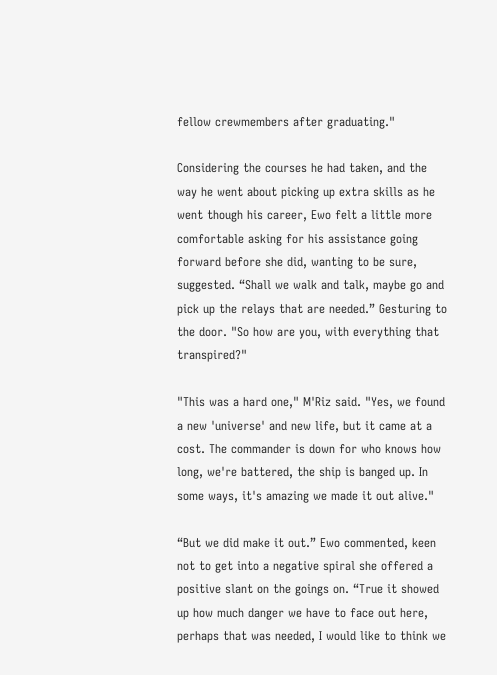fellow crewmembers after graduating."

Considering the courses he had taken, and the way he went about picking up extra skills as he went though his career, Ewo felt a little more comfortable asking for his assistance going forward before she did, wanting to be sure, suggested. “Shall we walk and talk, maybe go and pick up the relays that are needed.” Gesturing to the door. "So how are you, with everything that transpired?"

"This was a hard one," M'Riz said. "Yes, we found a new 'universe' and new life, but it came at a cost. The commander is down for who knows how long, we're battered, the ship is banged up. In some ways, it's amazing we made it out alive."

“But we did make it out.” Ewo commented, keen not to get into a negative spiral she offered a positive slant on the goings on. “True it showed up how much danger we have to face out here, perhaps that was needed, I would like to think we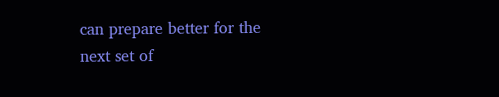can prepare better for the next set of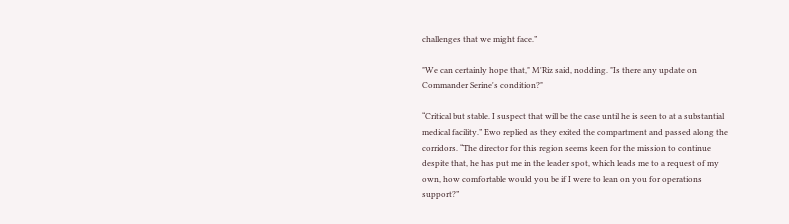challenges that we might face.”

"We can certainly hope that," M'Riz said, nodding. "Is there any update on Commander Serine's condition?"

“Critical but stable. I suspect that will be the case until he is seen to at a substantial medical facility.” Ewo replied as they exited the compartment and passed along the corridors. “The director for this region seems keen for the mission to continue despite that, he has put me in the leader spot, which leads me to a request of my own, how comfortable would you be if I were to lean on you for operations support?”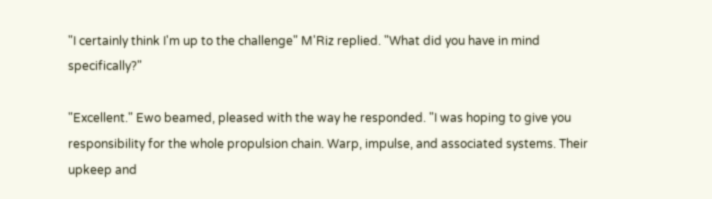"I certainly think I'm up to the challenge" M'Riz replied. "What did you have in mind specifically?"

"Excellent." Ewo beamed, pleased with the way he responded. "I was hoping to give you responsibility for the whole propulsion chain. Warp, impulse, and associated systems. Their upkeep and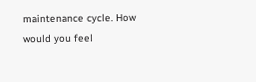maintenance cycle. How would you feel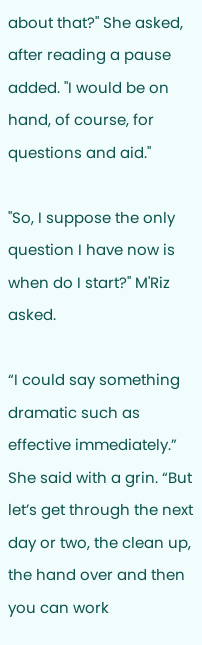about that?" She asked, after reading a pause added. "I would be on hand, of course, for questions and aid."

"So, I suppose the only question I have now is when do I start?" M'Riz asked.

“I could say something dramatic such as effective immediately.” She said with a grin. “But let’s get through the next day or two, the clean up, the hand over and then you can work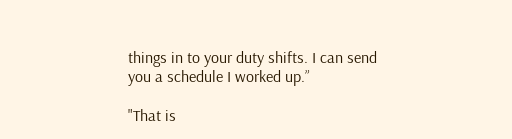things in to your duty shifts. I can send you a schedule I worked up.”

"That is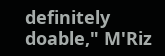definitely doable," M'Riz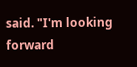said. "I'm looking forward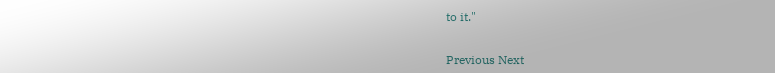to it."


Previous Next